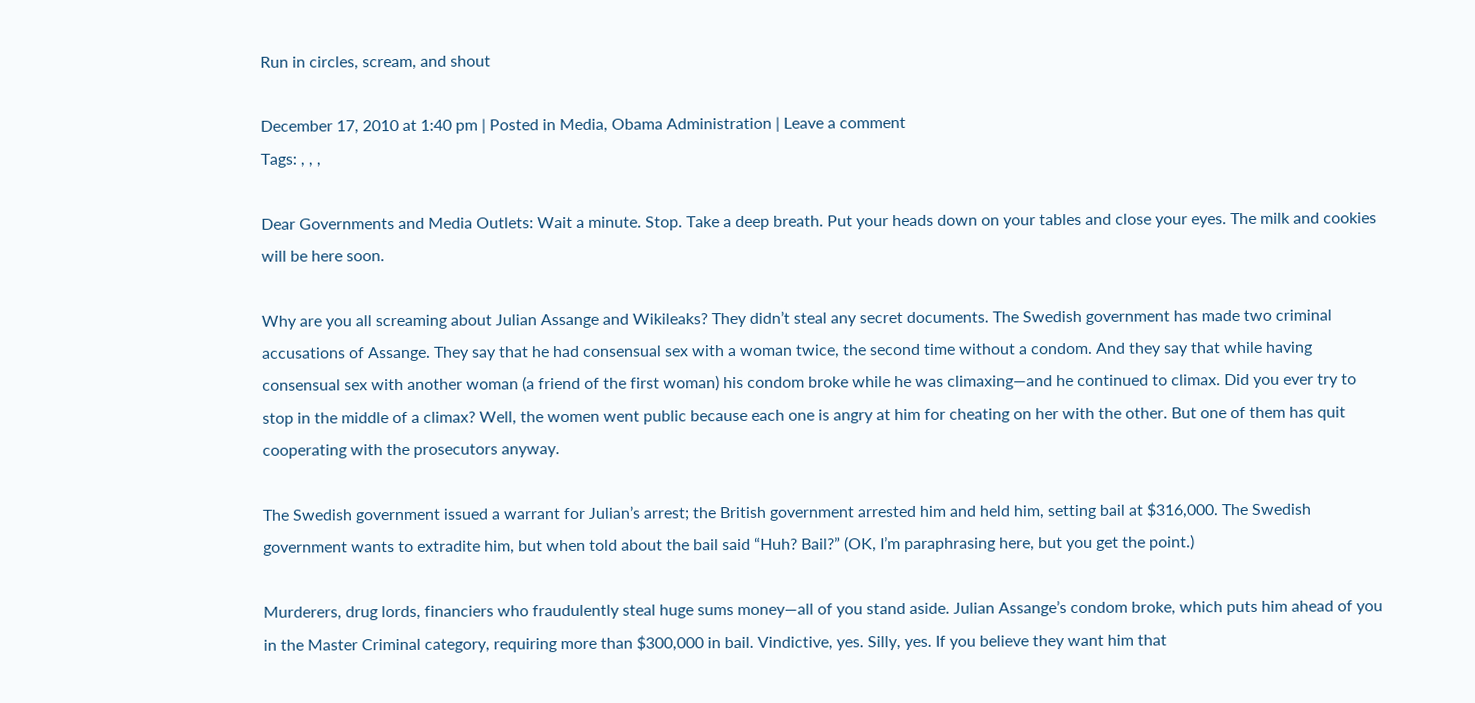Run in circles, scream, and shout

December 17, 2010 at 1:40 pm | Posted in Media, Obama Administration | Leave a comment
Tags: , , ,

Dear Governments and Media Outlets: Wait a minute. Stop. Take a deep breath. Put your heads down on your tables and close your eyes. The milk and cookies will be here soon.

Why are you all screaming about Julian Assange and Wikileaks? They didn’t steal any secret documents. The Swedish government has made two criminal accusations of Assange. They say that he had consensual sex with a woman twice, the second time without a condom. And they say that while having consensual sex with another woman (a friend of the first woman) his condom broke while he was climaxing—and he continued to climax. Did you ever try to stop in the middle of a climax? Well, the women went public because each one is angry at him for cheating on her with the other. But one of them has quit cooperating with the prosecutors anyway.

The Swedish government issued a warrant for Julian’s arrest; the British government arrested him and held him, setting bail at $316,000. The Swedish government wants to extradite him, but when told about the bail said “Huh? Bail?” (OK, I’m paraphrasing here, but you get the point.)

Murderers, drug lords, financiers who fraudulently steal huge sums money—all of you stand aside. Julian Assange’s condom broke, which puts him ahead of you in the Master Criminal category, requiring more than $300,000 in bail. Vindictive, yes. Silly, yes. If you believe they want him that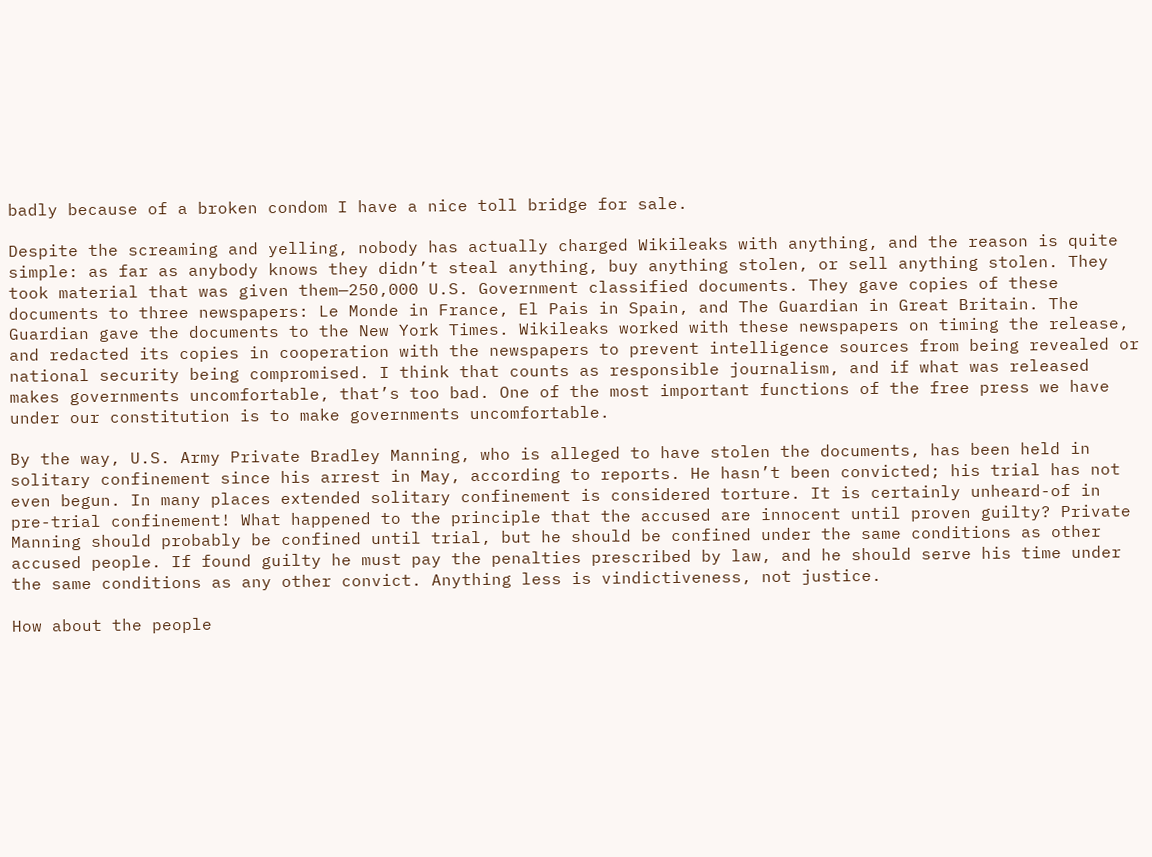badly because of a broken condom I have a nice toll bridge for sale.

Despite the screaming and yelling, nobody has actually charged Wikileaks with anything, and the reason is quite simple: as far as anybody knows they didn’t steal anything, buy anything stolen, or sell anything stolen. They took material that was given them—250,000 U.S. Government classified documents. They gave copies of these documents to three newspapers: Le Monde in France, El Pais in Spain, and The Guardian in Great Britain. The Guardian gave the documents to the New York Times. Wikileaks worked with these newspapers on timing the release, and redacted its copies in cooperation with the newspapers to prevent intelligence sources from being revealed or national security being compromised. I think that counts as responsible journalism, and if what was released makes governments uncomfortable, that’s too bad. One of the most important functions of the free press we have under our constitution is to make governments uncomfortable.

By the way, U.S. Army Private Bradley Manning, who is alleged to have stolen the documents, has been held in solitary confinement since his arrest in May, according to reports. He hasn’t been convicted; his trial has not even begun. In many places extended solitary confinement is considered torture. It is certainly unheard-of in pre-trial confinement! What happened to the principle that the accused are innocent until proven guilty? Private Manning should probably be confined until trial, but he should be confined under the same conditions as other accused people. If found guilty he must pay the penalties prescribed by law, and he should serve his time under the same conditions as any other convict. Anything less is vindictiveness, not justice.

How about the people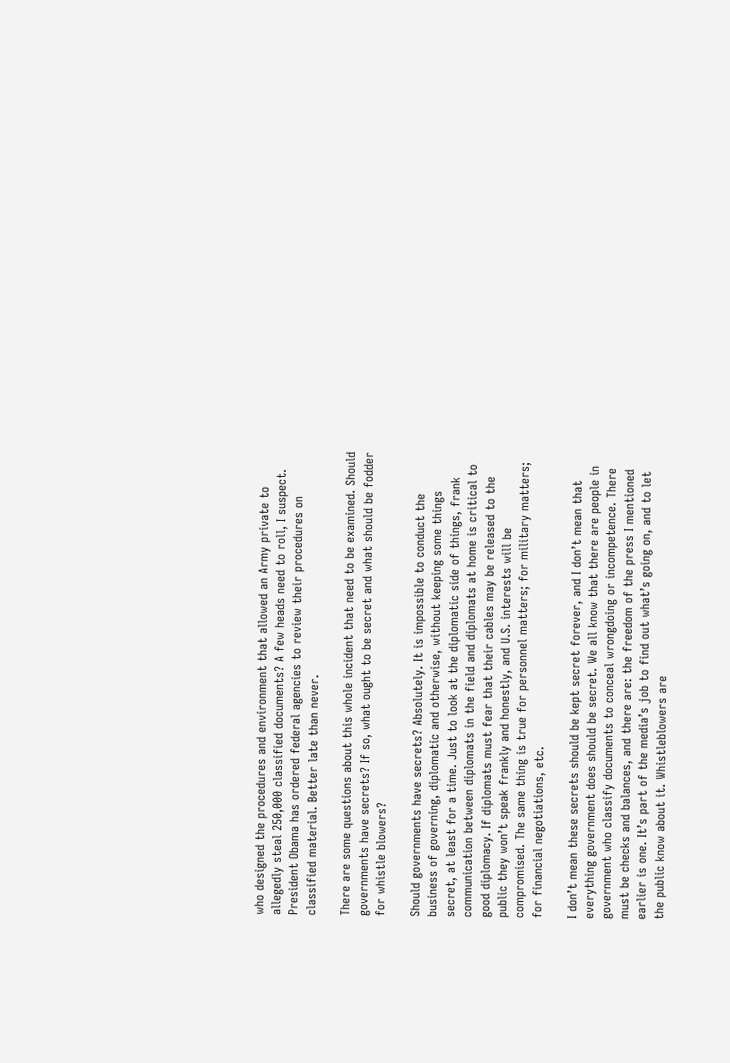who designed the procedures and environment that allowed an Army private to allegedly steal 250,000 classified documents? A few heads need to roll, I suspect. President Obama has ordered federal agencies to review their procedures on classified material. Better late than never.

There are some questions about this whole incident that need to be examined. Should governments have secrets? If so, what ought to be secret and what should be fodder for whistle blowers?

Should governments have secrets? Absolutely. It is impossible to conduct the business of governing, diplomatic and otherwise, without keeping some things secret, at least for a time. Just to look at the diplomatic side of things, frank communication between diplomats in the field and diplomats at home is critical to good diplomacy. If diplomats must fear that their cables may be released to the public they won’t speak frankly and honestly, and U.S. interests will be compromised. The same thing is true for personnel matters; for military matters; for financial negotiations, etc.

I don’t mean these secrets should be kept secret forever, and I don’t mean that everything government does should be secret. We all know that there are people in government who classify documents to conceal wrongdoing or incompetence. There must be checks and balances, and there are: the freedom of the press I mentioned earlier is one. It’s part of the media’s job to find out what’s going on, and to let the public know about it. Whistleblowers are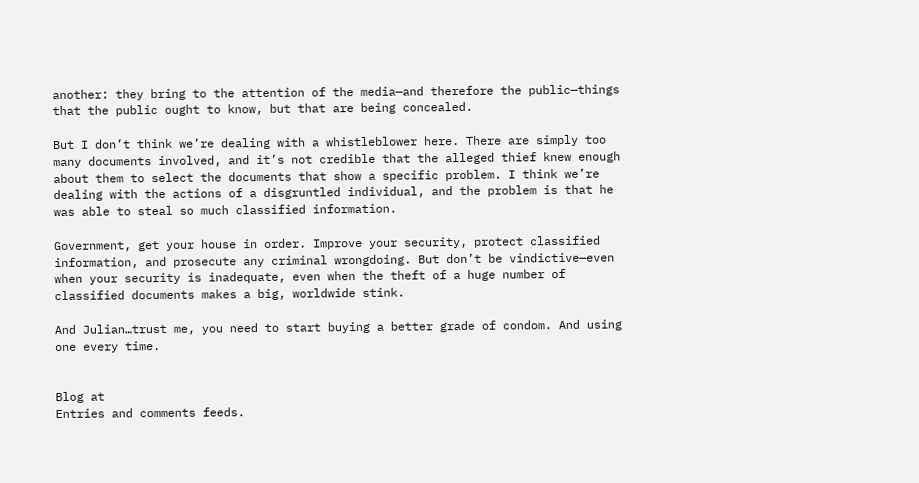another: they bring to the attention of the media—and therefore the public—things that the public ought to know, but that are being concealed.

But I don’t think we’re dealing with a whistleblower here. There are simply too many documents involved, and it’s not credible that the alleged thief knew enough about them to select the documents that show a specific problem. I think we’re dealing with the actions of a disgruntled individual, and the problem is that he was able to steal so much classified information.

Government, get your house in order. Improve your security, protect classified information, and prosecute any criminal wrongdoing. But don’t be vindictive—even when your security is inadequate, even when the theft of a huge number of classified documents makes a big, worldwide stink.

And Julian…trust me, you need to start buying a better grade of condom. And using one every time.


Blog at
Entries and comments feeds.